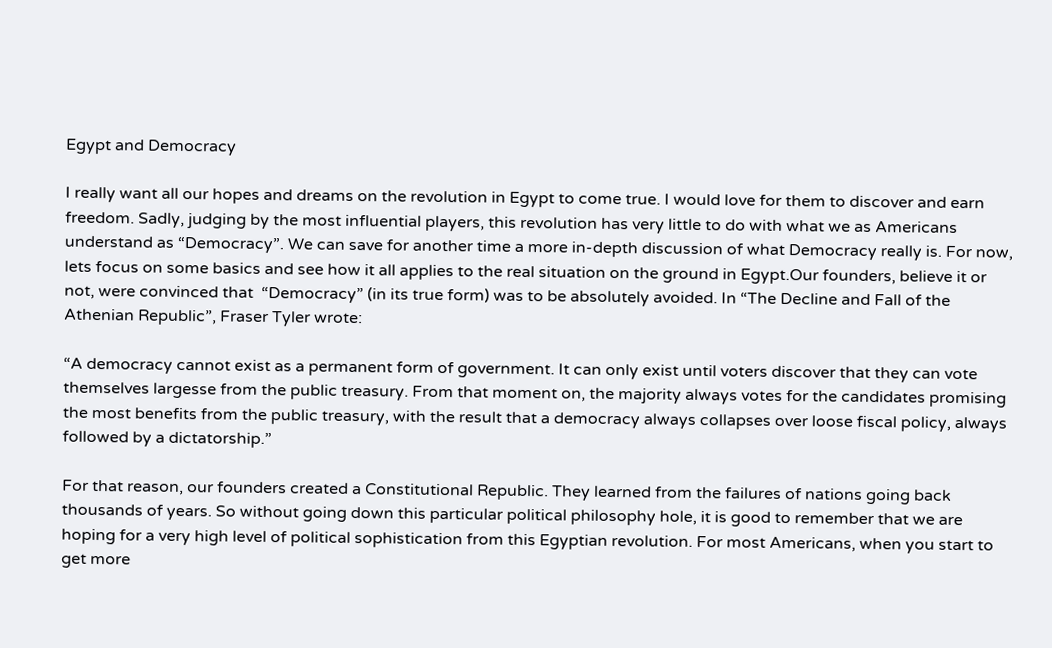Egypt and Democracy

I really want all our hopes and dreams on the revolution in Egypt to come true. I would love for them to discover and earn freedom. Sadly, judging by the most influential players, this revolution has very little to do with what we as Americans understand as “Democracy”. We can save for another time a more in-depth discussion of what Democracy really is. For now, lets focus on some basics and see how it all applies to the real situation on the ground in Egypt.Our founders, believe it or not, were convinced that  “Democracy” (in its true form) was to be absolutely avoided. In “The Decline and Fall of the Athenian Republic”, Fraser Tyler wrote:

“A democracy cannot exist as a permanent form of government. It can only exist until voters discover that they can vote themselves largesse from the public treasury. From that moment on, the majority always votes for the candidates promising the most benefits from the public treasury, with the result that a democracy always collapses over loose fiscal policy, always followed by a dictatorship.”

For that reason, our founders created a Constitutional Republic. They learned from the failures of nations going back thousands of years. So without going down this particular political philosophy hole, it is good to remember that we are hoping for a very high level of political sophistication from this Egyptian revolution. For most Americans, when you start to get more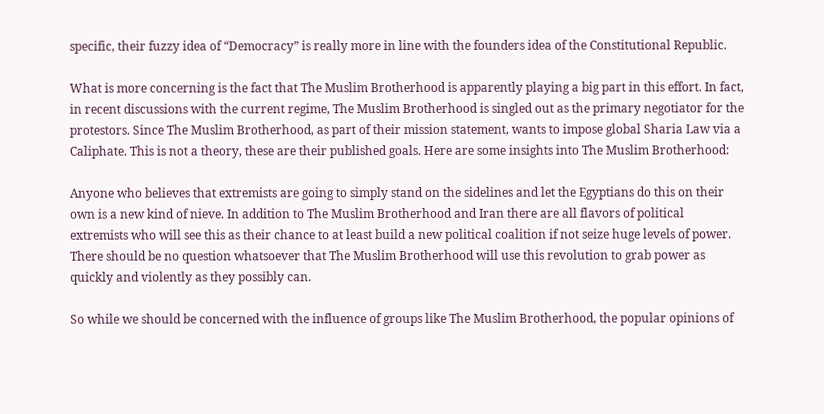specific, their fuzzy idea of “Democracy” is really more in line with the founders idea of the Constitutional Republic.

What is more concerning is the fact that The Muslim Brotherhood is apparently playing a big part in this effort. In fact, in recent discussions with the current regime, The Muslim Brotherhood is singled out as the primary negotiator for the protestors. Since The Muslim Brotherhood, as part of their mission statement, wants to impose global Sharia Law via a Caliphate. This is not a theory, these are their published goals. Here are some insights into The Muslim Brotherhood:

Anyone who believes that extremists are going to simply stand on the sidelines and let the Egyptians do this on their own is a new kind of nieve. In addition to The Muslim Brotherhood and Iran there are all flavors of political extremists who will see this as their chance to at least build a new political coalition if not seize huge levels of power. There should be no question whatsoever that The Muslim Brotherhood will use this revolution to grab power as quickly and violently as they possibly can.

So while we should be concerned with the influence of groups like The Muslim Brotherhood, the popular opinions of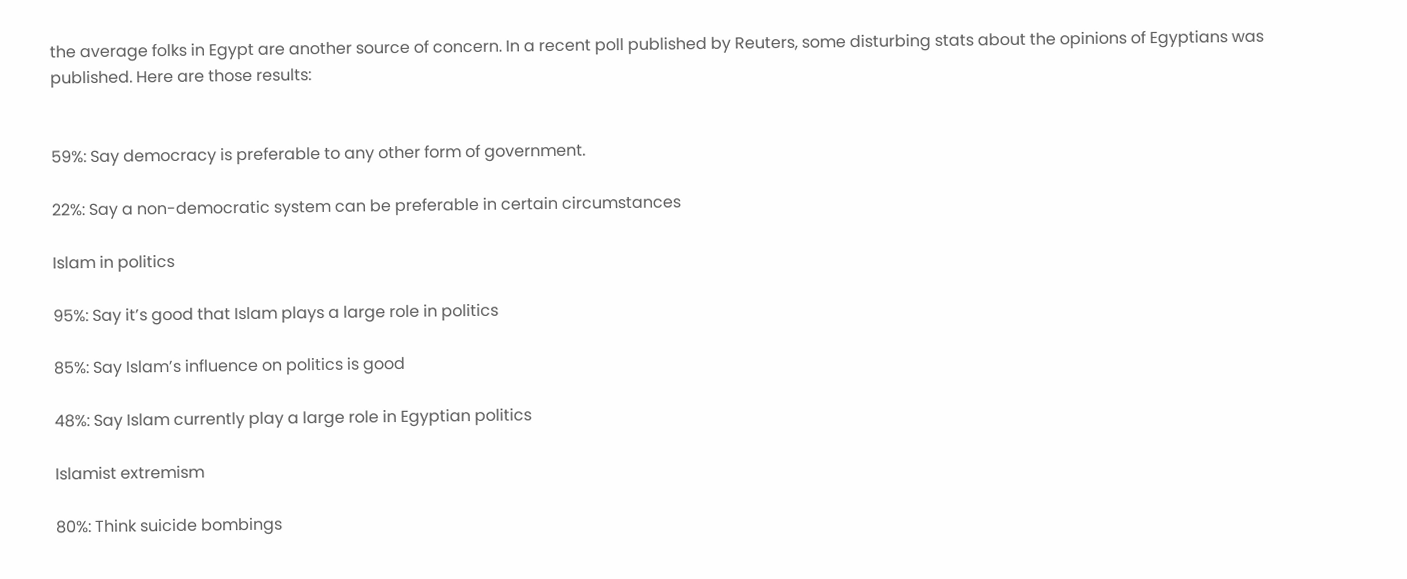the average folks in Egypt are another source of concern. In a recent poll published by Reuters, some disturbing stats about the opinions of Egyptians was published. Here are those results:


59%: Say democracy is preferable to any other form of government.

22%: Say a non-democratic system can be preferable in certain circumstances

Islam in politics

95%: Say it’s good that Islam plays a large role in politics

85%: Say Islam’s influence on politics is good

48%: Say Islam currently play a large role in Egyptian politics

Islamist extremism

80%: Think suicide bombings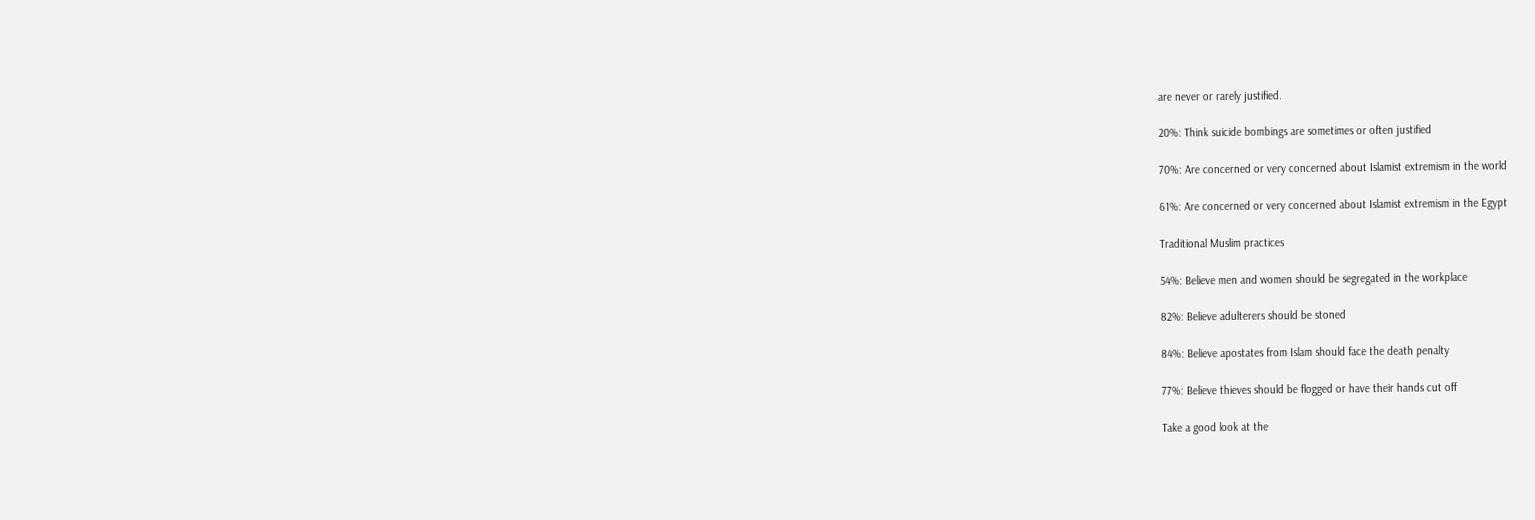are never or rarely justified.

20%: Think suicide bombings are sometimes or often justified

70%: Are concerned or very concerned about Islamist extremism in the world

61%: Are concerned or very concerned about Islamist extremism in the Egypt

Traditional Muslim practices

54%: Believe men and women should be segregated in the workplace

82%: Believe adulterers should be stoned

84%: Believe apostates from Islam should face the death penalty

77%: Believe thieves should be flogged or have their hands cut off

Take a good look at the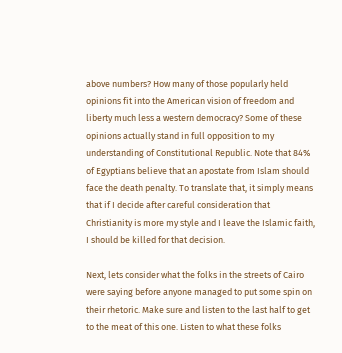above numbers? How many of those popularly held opinions fit into the American vision of freedom and liberty much less a western democracy? Some of these opinions actually stand in full opposition to my understanding of Constitutional Republic. Note that 84% of Egyptians believe that an apostate from Islam should face the death penalty. To translate that, it simply means that if I decide after careful consideration that Christianity is more my style and I leave the Islamic faith, I should be killed for that decision.

Next, lets consider what the folks in the streets of Cairo were saying before anyone managed to put some spin on their rhetoric. Make sure and listen to the last half to get to the meat of this one. Listen to what these folks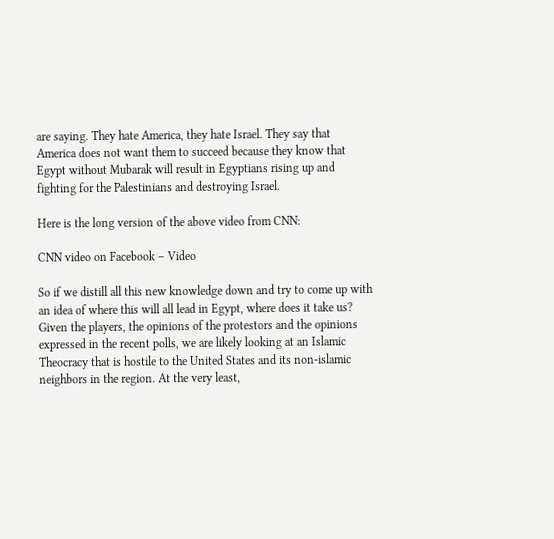are saying. They hate America, they hate Israel. They say that America does not want them to succeed because they know that Egypt without Mubarak will result in Egyptians rising up and fighting for the Palestinians and destroying Israel.

Here is the long version of the above video from CNN:

CNN video on Facebook – Video

So if we distill all this new knowledge down and try to come up with an idea of where this will all lead in Egypt, where does it take us? Given the players, the opinions of the protestors and the opinions expressed in the recent polls, we are likely looking at an Islamic Theocracy that is hostile to the United States and its non-islamic neighbors in the region. At the very least,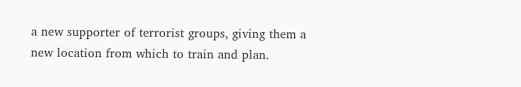a new supporter of terrorist groups, giving them a new location from which to train and plan.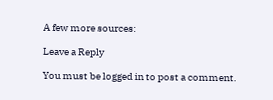A few more sources:

Leave a Reply

You must be logged in to post a comment.